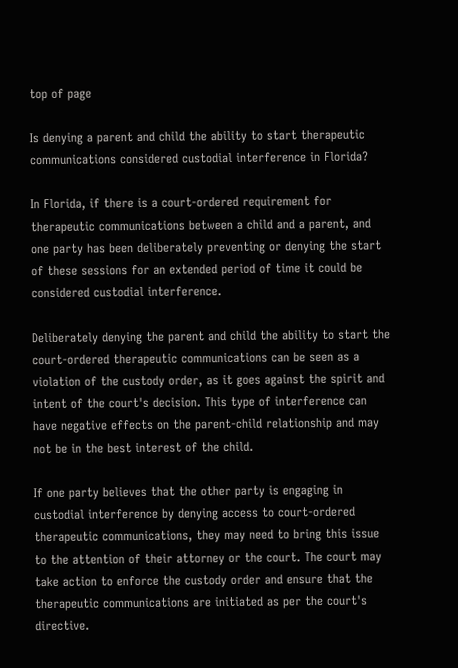top of page

Is denying a parent and child the ability to start therapeutic communications considered custodial interference in Florida?

In Florida, if there is a court-ordered requirement for therapeutic communications between a child and a parent, and one party has been deliberately preventing or denying the start of these sessions for an extended period of time it could be considered custodial interference.

Deliberately denying the parent and child the ability to start the court-ordered therapeutic communications can be seen as a violation of the custody order, as it goes against the spirit and intent of the court's decision. This type of interference can have negative effects on the parent-child relationship and may not be in the best interest of the child.

If one party believes that the other party is engaging in custodial interference by denying access to court-ordered therapeutic communications, they may need to bring this issue to the attention of their attorney or the court. The court may take action to enforce the custody order and ensure that the therapeutic communications are initiated as per the court's directive.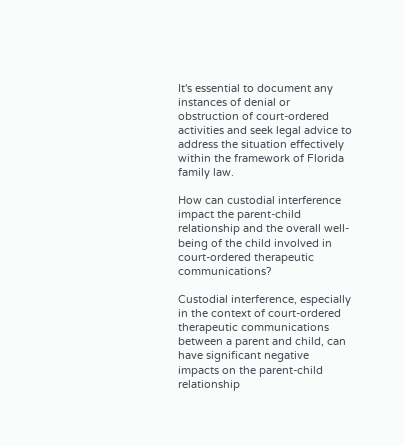It's essential to document any instances of denial or obstruction of court-ordered activities and seek legal advice to address the situation effectively within the framework of Florida family law.

How can custodial interference impact the parent-child relationship and the overall well-being of the child involved in court-ordered therapeutic communications?

Custodial interference, especially in the context of court-ordered therapeutic communications between a parent and child, can have significant negative impacts on the parent-child relationship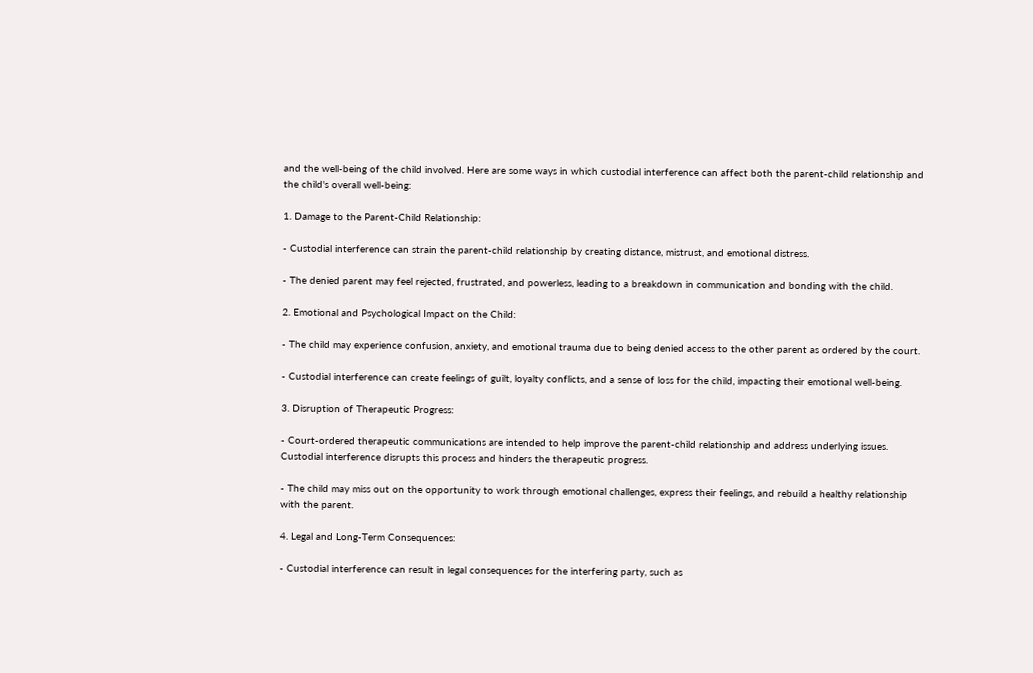and the well-being of the child involved. Here are some ways in which custodial interference can affect both the parent-child relationship and the child's overall well-being:

1. Damage to the Parent-Child Relationship:

- Custodial interference can strain the parent-child relationship by creating distance, mistrust, and emotional distress.

- The denied parent may feel rejected, frustrated, and powerless, leading to a breakdown in communication and bonding with the child.

2. Emotional and Psychological Impact on the Child:

- The child may experience confusion, anxiety, and emotional trauma due to being denied access to the other parent as ordered by the court.

- Custodial interference can create feelings of guilt, loyalty conflicts, and a sense of loss for the child, impacting their emotional well-being.

3. Disruption of Therapeutic Progress:

- Court-ordered therapeutic communications are intended to help improve the parent-child relationship and address underlying issues. Custodial interference disrupts this process and hinders the therapeutic progress.

- The child may miss out on the opportunity to work through emotional challenges, express their feelings, and rebuild a healthy relationship with the parent.

4. Legal and Long-Term Consequences:

- Custodial interference can result in legal consequences for the interfering party, such as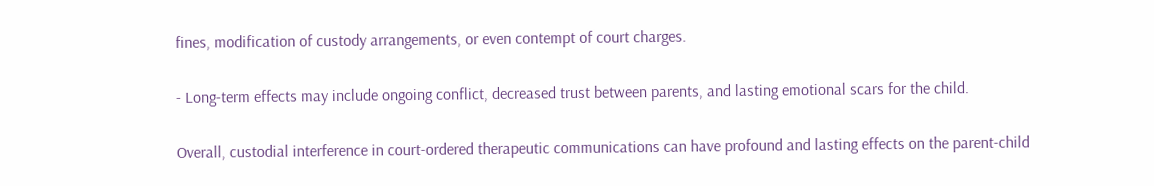fines, modification of custody arrangements, or even contempt of court charges.

- Long-term effects may include ongoing conflict, decreased trust between parents, and lasting emotional scars for the child.

Overall, custodial interference in court-ordered therapeutic communications can have profound and lasting effects on the parent-child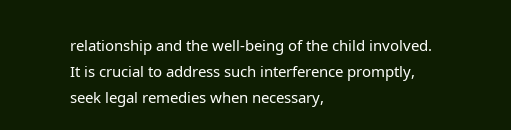relationship and the well-being of the child involved. It is crucial to address such interference promptly, seek legal remedies when necessary,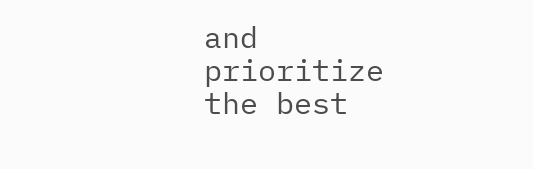and prioritize the best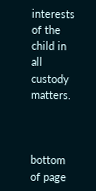interests of the child in all custody matters.



bottom of page